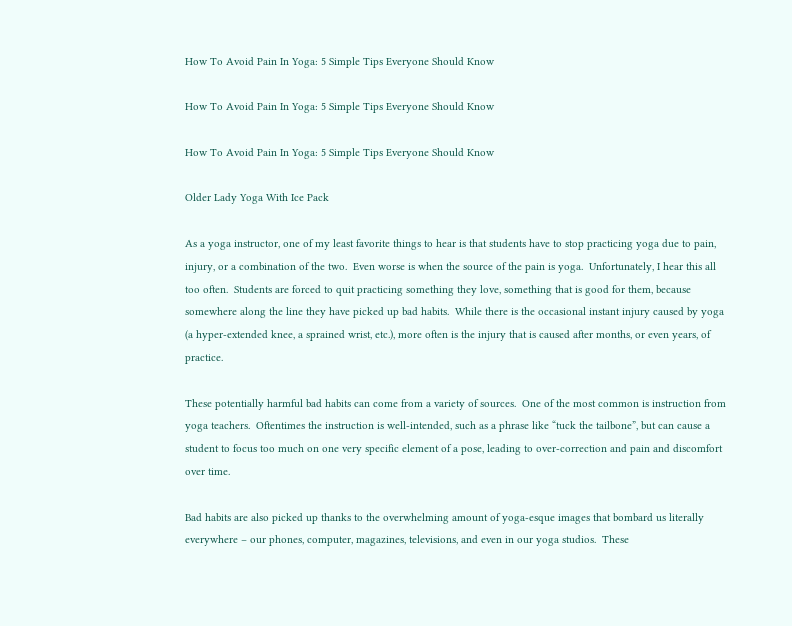How To Avoid Pain In Yoga: 5 Simple Tips Everyone Should Know

How To Avoid Pain In Yoga: 5 Simple Tips Everyone Should Know

How To Avoid Pain In Yoga: 5 Simple Tips Everyone Should Know

Older Lady Yoga With Ice Pack

As a yoga instructor, one of my least favorite things to hear is that students have to stop practicing yoga due to pain, injury, or a combination of the two.  Even worse is when the source of the pain is yoga.  Unfortunately, I hear this all too often.  Students are forced to quit practicing something they love, something that is good for them, because somewhere along the line they have picked up bad habits.  While there is the occasional instant injury caused by yoga (a hyper-extended knee, a sprained wrist, etc.), more often is the injury that is caused after months, or even years, of practice.

These potentially harmful bad habits can come from a variety of sources.  One of the most common is instruction from yoga teachers.  Oftentimes the instruction is well-intended, such as a phrase like “tuck the tailbone”, but can cause a student to focus too much on one very specific element of a pose, leading to over-correction and pain and discomfort over time.

Bad habits are also picked up thanks to the overwhelming amount of yoga-esque images that bombard us literally everywhere – our phones, computer, magazines, televisions, and even in our yoga studios.  These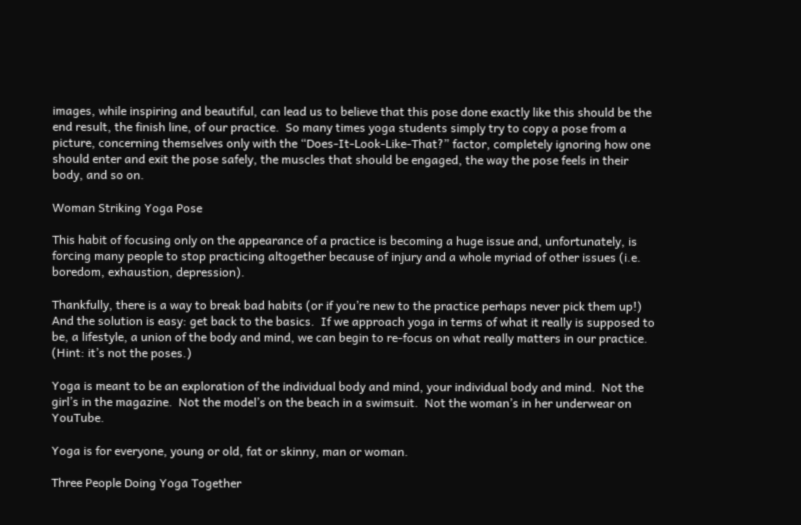images, while inspiring and beautiful, can lead us to believe that this pose done exactly like this should be the end result, the finish line, of our practice.  So many times yoga students simply try to copy a pose from a picture, concerning themselves only with the “Does-It-Look-Like-That?” factor, completely ignoring how one should enter and exit the pose safely, the muscles that should be engaged, the way the pose feels in their body, and so on.

Woman Striking Yoga Pose

This habit of focusing only on the appearance of a practice is becoming a huge issue and, unfortunately, is forcing many people to stop practicing altogether because of injury and a whole myriad of other issues (i.e. boredom, exhaustion, depression).

Thankfully, there is a way to break bad habits (or if you’re new to the practice perhaps never pick them up!)  And the solution is easy: get back to the basics.  If we approach yoga in terms of what it really is supposed to be, a lifestyle, a union of the body and mind, we can begin to re-focus on what really matters in our practice.  (Hint: it’s not the poses.)

Yoga is meant to be an exploration of the individual body and mind, your individual body and mind.  Not the girl’s in the magazine.  Not the model’s on the beach in a swimsuit.  Not the woman’s in her underwear on YouTube.

Yoga is for everyone, young or old, fat or skinny, man or woman.

Three People Doing Yoga Together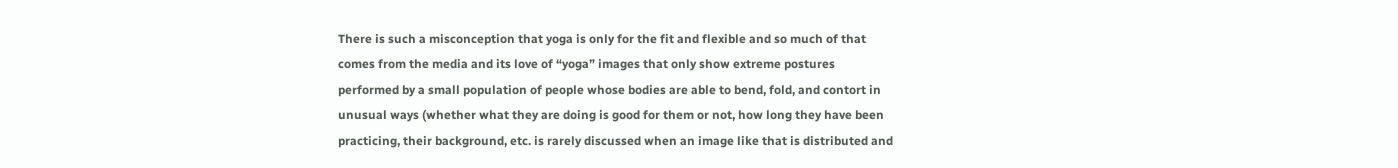There is such a misconception that yoga is only for the fit and flexible and so much of that comes from the media and its love of “yoga” images that only show extreme postures performed by a small population of people whose bodies are able to bend, fold, and contort in unusual ways (whether what they are doing is good for them or not, how long they have been practicing, their background, etc. is rarely discussed when an image like that is distributed and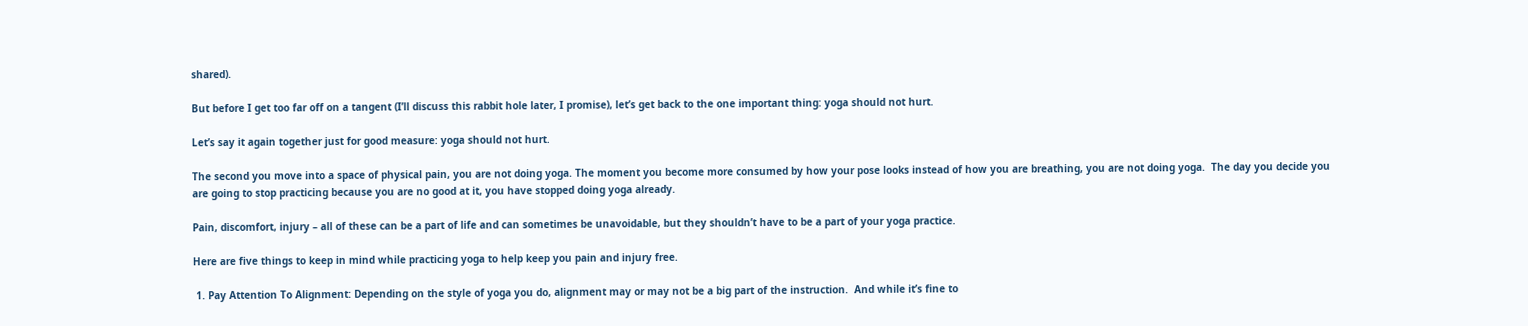shared).

But before I get too far off on a tangent (I’ll discuss this rabbit hole later, I promise), let’s get back to the one important thing: yoga should not hurt.

Let’s say it again together just for good measure: yoga should not hurt.

The second you move into a space of physical pain, you are not doing yoga. The moment you become more consumed by how your pose looks instead of how you are breathing, you are not doing yoga.  The day you decide you are going to stop practicing because you are no good at it, you have stopped doing yoga already.

Pain, discomfort, injury – all of these can be a part of life and can sometimes be unavoidable, but they shouldn’t have to be a part of your yoga practice.

Here are five things to keep in mind while practicing yoga to help keep you pain and injury free.

 1. Pay Attention To Alignment: Depending on the style of yoga you do, alignment may or may not be a big part of the instruction.  And while it’s fine to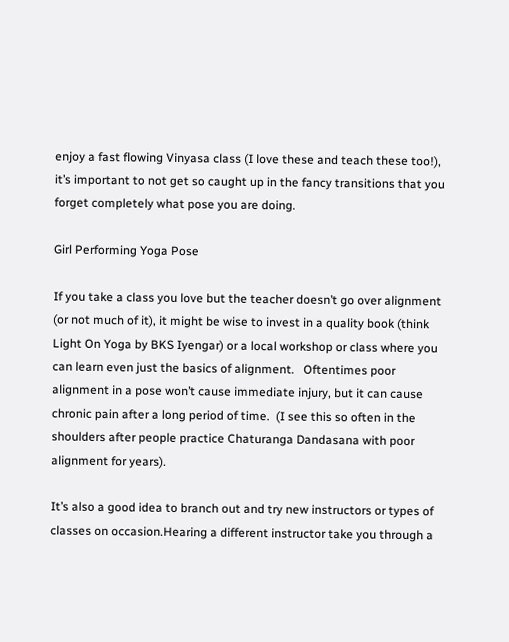enjoy a fast flowing Vinyasa class (I love these and teach these too!), it’s important to not get so caught up in the fancy transitions that you forget completely what pose you are doing.

Girl Performing Yoga Pose

If you take a class you love but the teacher doesn’t go over alignment (or not much of it), it might be wise to invest in a quality book (think Light On Yoga by BKS Iyengar) or a local workshop or class where you can learn even just the basics of alignment.   Oftentimes poor alignment in a pose won’t cause immediate injury, but it can cause chronic pain after a long period of time.  (I see this so often in the shoulders after people practice Chaturanga Dandasana with poor alignment for years).

It’s also a good idea to branch out and try new instructors or types of classes on occasion.Hearing a different instructor take you through a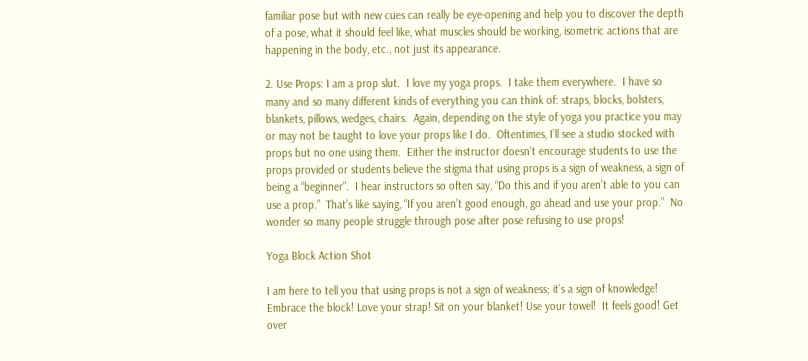familiar pose but with new cues can really be eye-opening and help you to discover the depth of a pose, what it should feel like, what muscles should be working, isometric actions that are happening in the body, etc., not just its appearance.

2. Use Props: I am a prop slut.  I love my yoga props.  I take them everywhere.  I have so many and so many different kinds of everything you can think of: straps, blocks, bolsters, blankets, pillows, wedges, chairs.  Again, depending on the style of yoga you practice you may or may not be taught to love your props like I do.  Oftentimes, I’ll see a studio stocked with props but no one using them.  Either the instructor doesn’t encourage students to use the props provided or students believe the stigma that using props is a sign of weakness, a sign of being a “beginner”.  I hear instructors so often say, “Do this and if you aren’t able to you can use a prop.”  That’s like saying, “If you aren’t good enough, go ahead and use your prop.”  No wonder so many people struggle through pose after pose refusing to use props!

Yoga Block Action Shot

I am here to tell you that using props is not a sign of weakness; it’s a sign of knowledge!  Embrace the block! Love your strap! Sit on your blanket! Use your towel!  It feels good! Get over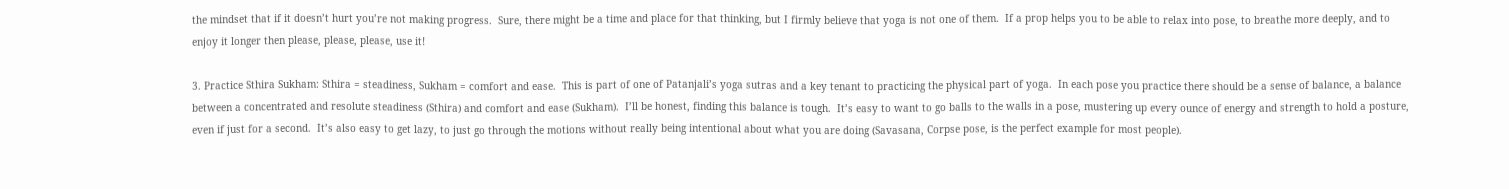the mindset that if it doesn’t hurt you’re not making progress.  Sure, there might be a time and place for that thinking, but I firmly believe that yoga is not one of them.  If a prop helps you to be able to relax into pose, to breathe more deeply, and to enjoy it longer then please, please, please, use it!

3. Practice Sthira Sukham: Sthira = steadiness, Sukham = comfort and ease.  This is part of one of Patanjali’s yoga sutras and a key tenant to practicing the physical part of yoga.  In each pose you practice there should be a sense of balance, a balance between a concentrated and resolute steadiness (Sthira) and comfort and ease (Sukham).  I’ll be honest, finding this balance is tough.  It’s easy to want to go balls to the walls in a pose, mustering up every ounce of energy and strength to hold a posture, even if just for a second.  It’s also easy to get lazy, to just go through the motions without really being intentional about what you are doing (Savasana, Corpse pose, is the perfect example for most people).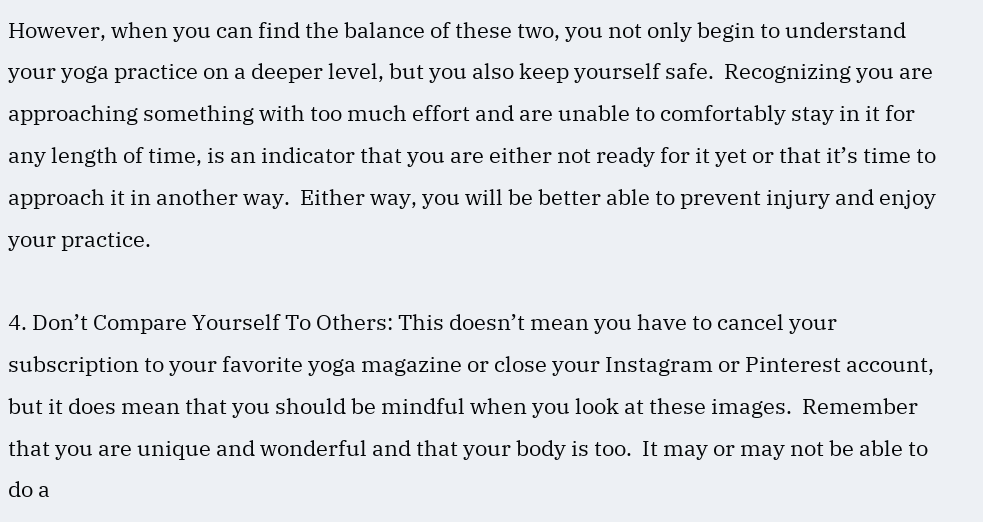However, when you can find the balance of these two, you not only begin to understand your yoga practice on a deeper level, but you also keep yourself safe.  Recognizing you are approaching something with too much effort and are unable to comfortably stay in it for any length of time, is an indicator that you are either not ready for it yet or that it’s time to approach it in another way.  Either way, you will be better able to prevent injury and enjoy your practice.

4. Don’t Compare Yourself To Others: This doesn’t mean you have to cancel your subscription to your favorite yoga magazine or close your Instagram or Pinterest account, but it does mean that you should be mindful when you look at these images.  Remember that you are unique and wonderful and that your body is too.  It may or may not be able to do a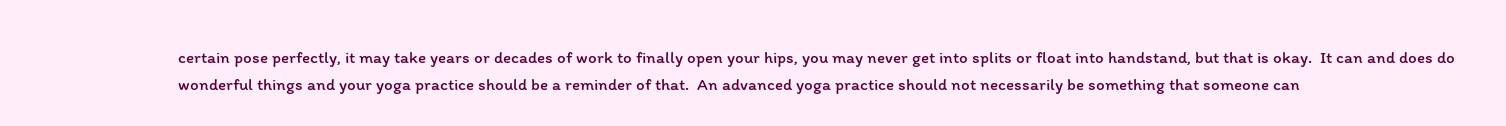certain pose perfectly, it may take years or decades of work to finally open your hips, you may never get into splits or float into handstand, but that is okay.  It can and does do wonderful things and your yoga practice should be a reminder of that.  An advanced yoga practice should not necessarily be something that someone can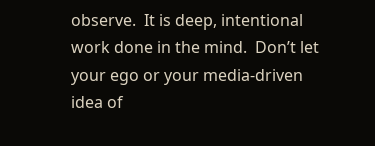observe.  It is deep, intentional work done in the mind.  Don’t let your ego or your media-driven idea of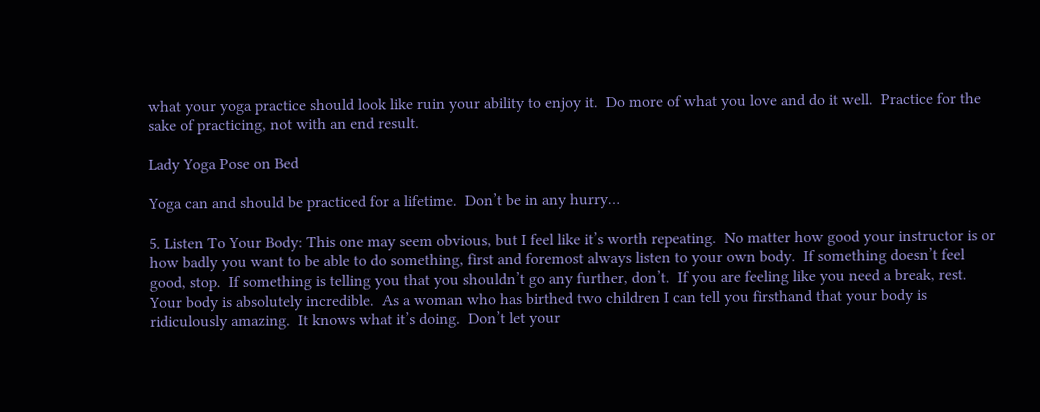what your yoga practice should look like ruin your ability to enjoy it.  Do more of what you love and do it well.  Practice for the sake of practicing, not with an end result.

Lady Yoga Pose on Bed

Yoga can and should be practiced for a lifetime.  Don’t be in any hurry…

5. Listen To Your Body: This one may seem obvious, but I feel like it’s worth repeating.  No matter how good your instructor is or how badly you want to be able to do something, first and foremost always listen to your own body.  If something doesn’t feel good, stop.  If something is telling you that you shouldn’t go any further, don’t.  If you are feeling like you need a break, rest.  Your body is absolutely incredible.  As a woman who has birthed two children I can tell you firsthand that your body is ridiculously amazing.  It knows what it’s doing.  Don’t let your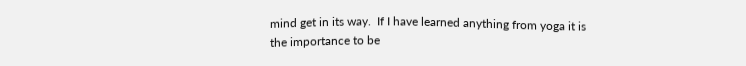mind get in its way.  If I have learned anything from yoga it is the importance to be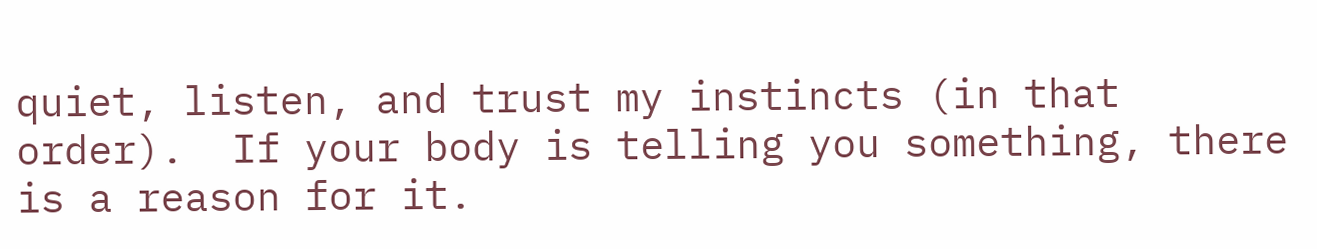quiet, listen, and trust my instincts (in that order).  If your body is telling you something, there is a reason for it.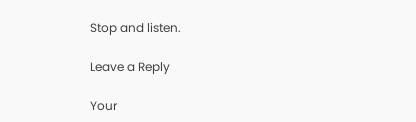Stop and listen.

Leave a Reply

Your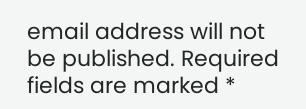email address will not be published. Required fields are marked *